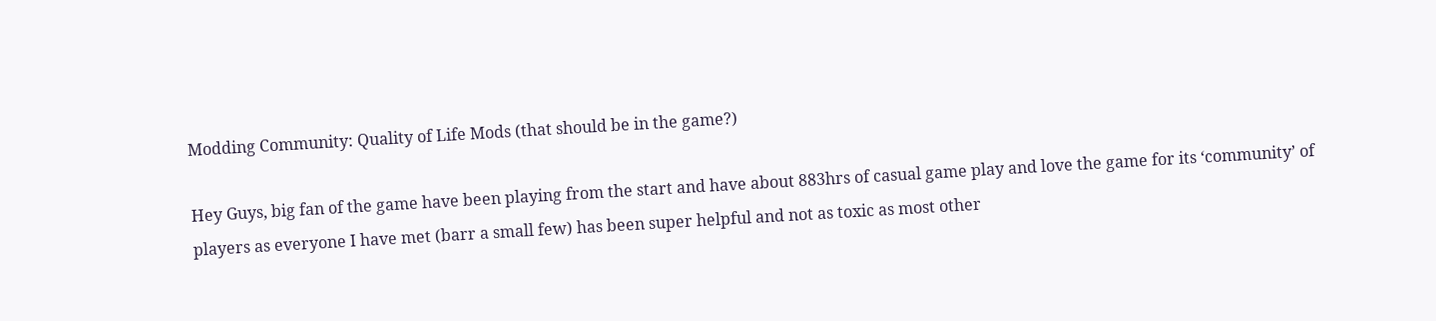Modding Community: Quality of Life Mods (that should be in the game?)

Hey Guys, big fan of the game have been playing from the start and have about 883hrs of casual game play and love the game for its ‘community’ of players as everyone I have met (barr a small few) has been super helpful and not as toxic as most other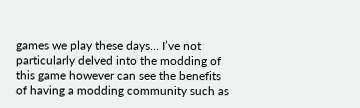games we play these days… I’ve not particularly delved into the modding of this game however can see the benefits of having a modding community such as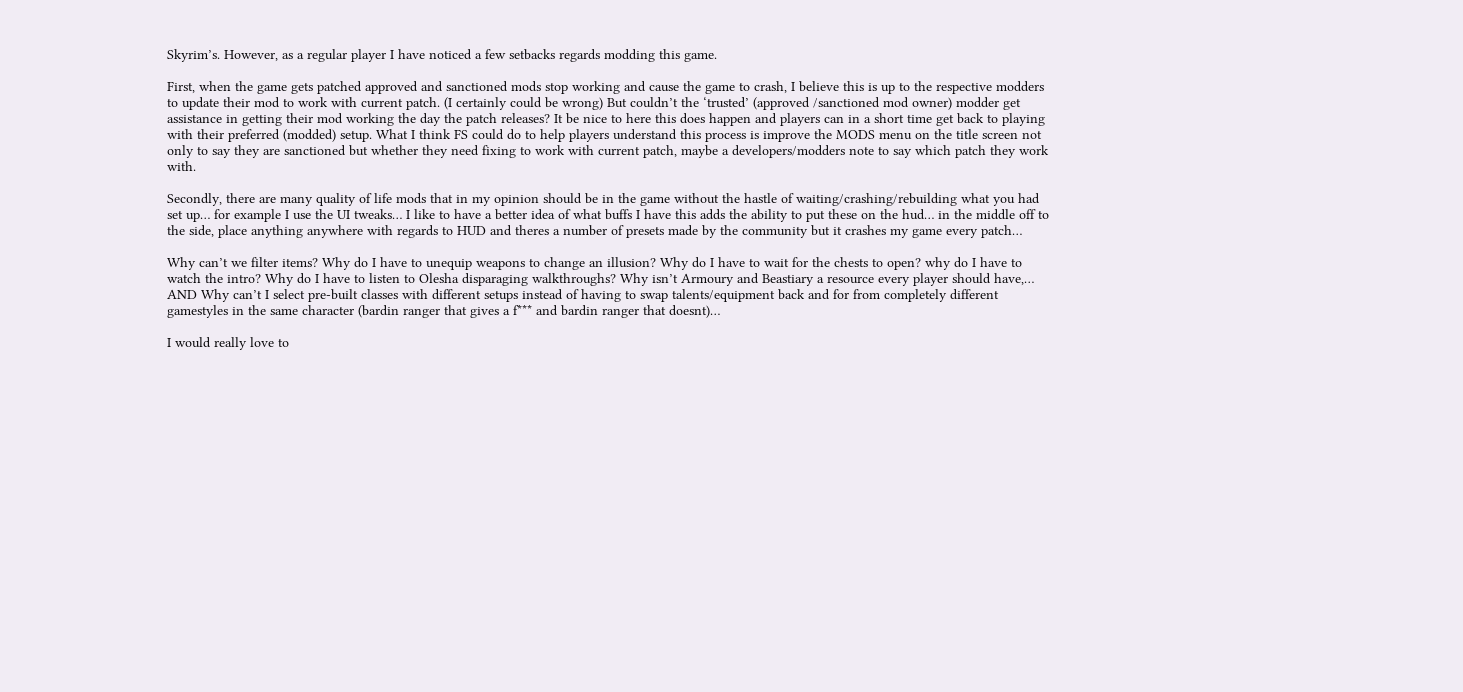Skyrim’s. However, as a regular player I have noticed a few setbacks regards modding this game.

First, when the game gets patched approved and sanctioned mods stop working and cause the game to crash, I believe this is up to the respective modders to update their mod to work with current patch. (I certainly could be wrong) But couldn’t the ‘trusted’ (approved /sanctioned mod owner) modder get assistance in getting their mod working the day the patch releases? It be nice to here this does happen and players can in a short time get back to playing with their preferred (modded) setup. What I think FS could do to help players understand this process is improve the MODS menu on the title screen not only to say they are sanctioned but whether they need fixing to work with current patch, maybe a developers/modders note to say which patch they work with.

Secondly, there are many quality of life mods that in my opinion should be in the game without the hastle of waiting/crashing/rebuilding what you had set up… for example I use the UI tweaks… I like to have a better idea of what buffs I have this adds the ability to put these on the hud… in the middle off to the side, place anything anywhere with regards to HUD and theres a number of presets made by the community but it crashes my game every patch…

Why can’t we filter items? Why do I have to unequip weapons to change an illusion? Why do I have to wait for the chests to open? why do I have to watch the intro? Why do I have to listen to Olesha disparaging walkthroughs? Why isn’t Armoury and Beastiary a resource every player should have,… AND Why can’t I select pre-built classes with different setups instead of having to swap talents/equipment back and for from completely different gamestyles in the same character (bardin ranger that gives a f*** and bardin ranger that doesnt)…

I would really love to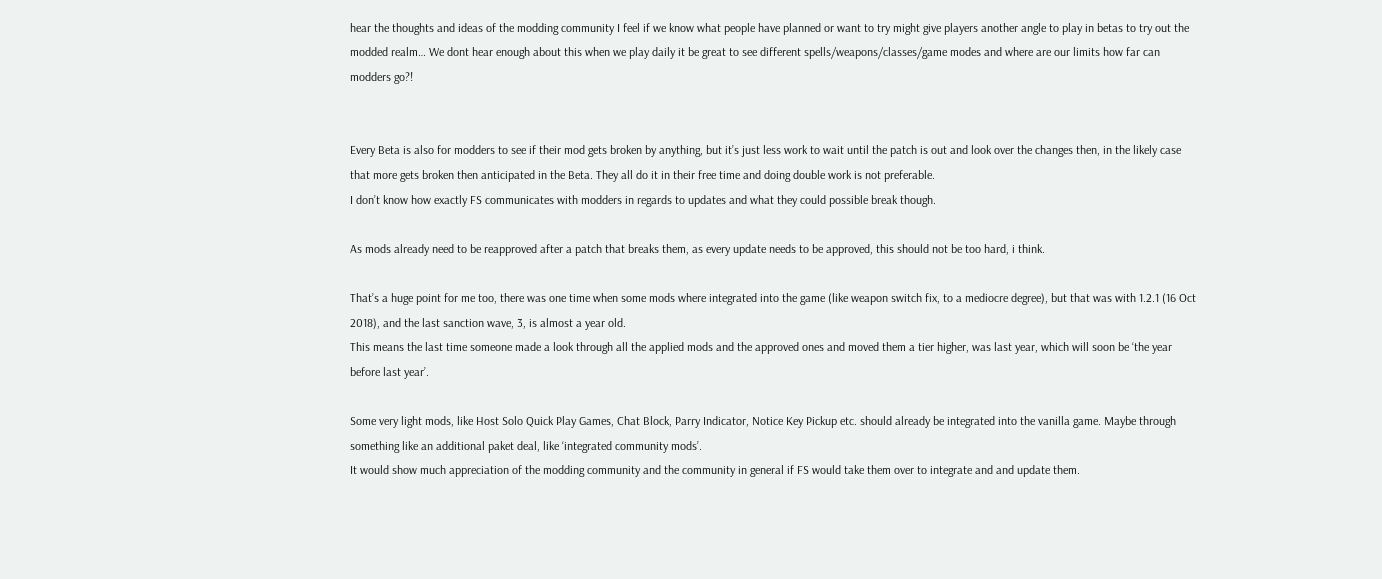hear the thoughts and ideas of the modding community I feel if we know what people have planned or want to try might give players another angle to play in betas to try out the modded realm… We dont hear enough about this when we play daily it be great to see different spells/weapons/classes/game modes and where are our limits how far can modders go?!


Every Beta is also for modders to see if their mod gets broken by anything, but it’s just less work to wait until the patch is out and look over the changes then, in the likely case that more gets broken then anticipated in the Beta. They all do it in their free time and doing double work is not preferable.
I don’t know how exactly FS communicates with modders in regards to updates and what they could possible break though.

As mods already need to be reapproved after a patch that breaks them, as every update needs to be approved, this should not be too hard, i think.

That’s a huge point for me too, there was one time when some mods where integrated into the game (like weapon switch fix, to a mediocre degree), but that was with 1.2.1 (16 Oct 2018), and the last sanction wave, 3, is almost a year old.
This means the last time someone made a look through all the applied mods and the approved ones and moved them a tier higher, was last year, which will soon be ‘the year before last year’.

Some very light mods, like Host Solo Quick Play Games, Chat Block, Parry Indicator, Notice Key Pickup etc. should already be integrated into the vanilla game. Maybe through something like an additional paket deal, like ‘integrated community mods’.
It would show much appreciation of the modding community and the community in general if FS would take them over to integrate and and update them.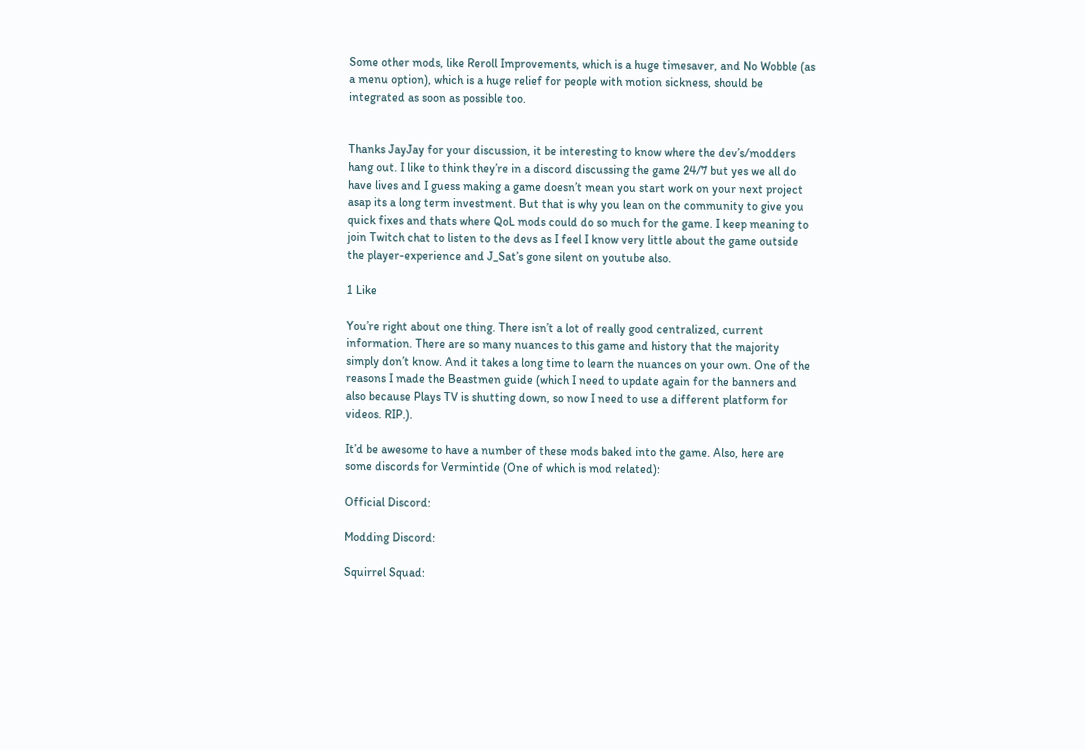Some other mods, like Reroll Improvements, which is a huge timesaver, and No Wobble (as a menu option), which is a huge relief for people with motion sickness, should be integrated as soon as possible too.


Thanks JayJay for your discussion, it be interesting to know where the dev’s/modders hang out. I like to think they’re in a discord discussing the game 24/7 but yes we all do have lives and I guess making a game doesn’t mean you start work on your next project asap its a long term investment. But that is why you lean on the community to give you quick fixes and thats where QoL mods could do so much for the game. I keep meaning to join Twitch chat to listen to the devs as I feel I know very little about the game outside the player-experience and J_Sat’s gone silent on youtube also.

1 Like

You’re right about one thing. There isn’t a lot of really good centralized, current information. There are so many nuances to this game and history that the majority simply don’t know. And it takes a long time to learn the nuances on your own. One of the reasons I made the Beastmen guide (which I need to update again for the banners and also because Plays TV is shutting down, so now I need to use a different platform for videos. RIP.).

It’d be awesome to have a number of these mods baked into the game. Also, here are some discords for Vermintide (One of which is mod related):

Official Discord:

Modding Discord:

Squirrel Squad: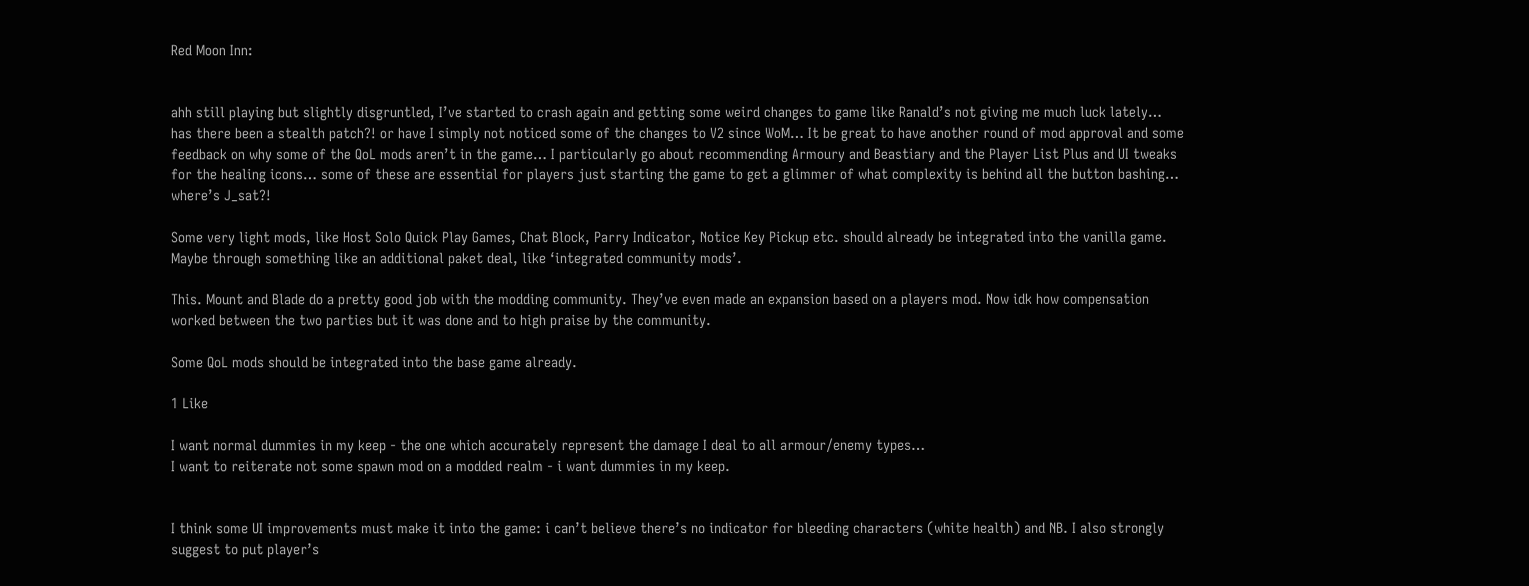Red Moon Inn:


ahh still playing but slightly disgruntled, I’ve started to crash again and getting some weird changes to game like Ranald’s not giving me much luck lately… has there been a stealth patch?! or have I simply not noticed some of the changes to V2 since WoM… It be great to have another round of mod approval and some feedback on why some of the QoL mods aren’t in the game… I particularly go about recommending Armoury and Beastiary and the Player List Plus and UI tweaks for the healing icons… some of these are essential for players just starting the game to get a glimmer of what complexity is behind all the button bashing… where’s J_sat?!

Some very light mods, like Host Solo Quick Play Games, Chat Block, Parry Indicator, Notice Key Pickup etc. should already be integrated into the vanilla game. Maybe through something like an additional paket deal, like ‘integrated community mods’.

This. Mount and Blade do a pretty good job with the modding community. They’ve even made an expansion based on a players mod. Now idk how compensation worked between the two parties but it was done and to high praise by the community.

Some QoL mods should be integrated into the base game already.

1 Like

I want normal dummies in my keep - the one which accurately represent the damage I deal to all armour/enemy types…
I want to reiterate not some spawn mod on a modded realm - i want dummies in my keep.


I think some UI improvements must make it into the game: i can’t believe there’s no indicator for bleeding characters (white health) and NB. I also strongly suggest to put player’s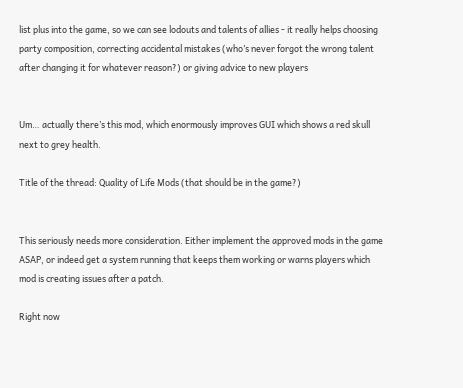list plus into the game, so we can see lodouts and talents of allies - it really helps choosing party composition, correcting accidental mistakes (who’s never forgot the wrong talent after changing it for whatever reason?) or giving advice to new players


Um… actually there’s this mod, which enormously improves GUI which shows a red skull next to grey health.

Title of the thread: Quality of Life Mods (that should be in the game?)


This seriously needs more consideration. Either implement the approved mods in the game ASAP, or indeed get a system running that keeps them working or warns players which mod is creating issues after a patch.

Right now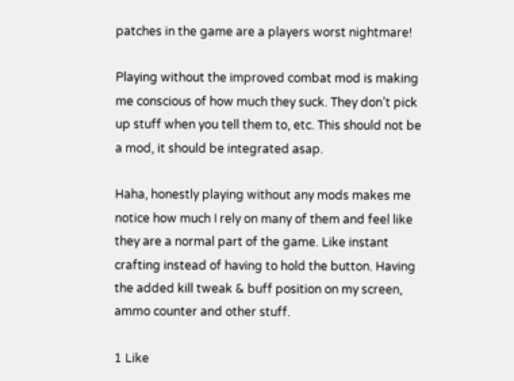patches in the game are a players worst nightmare!

Playing without the improved combat mod is making me conscious of how much they suck. They don’t pick up stuff when you tell them to, etc. This should not be a mod, it should be integrated asap.

Haha, honestly playing without any mods makes me notice how much I rely on many of them and feel like they are a normal part of the game. Like instant crafting instead of having to hold the button. Having the added kill tweak & buff position on my screen, ammo counter and other stuff.

1 Like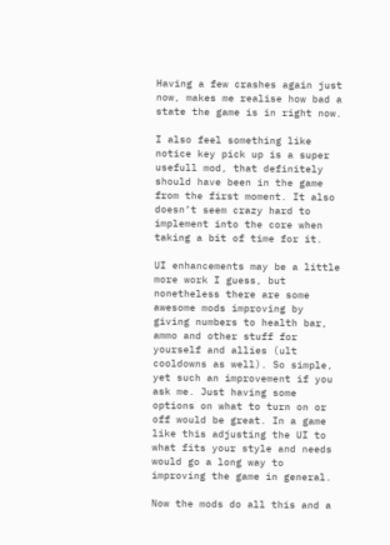Having a few crashes again just now, makes me realise how bad a state the game is in right now.

I also feel something like notice key pick up is a super usefull mod, that definitely should have been in the game from the first moment. It also doesn’t seem crazy hard to implement into the core when taking a bit of time for it.

UI enhancements may be a little more work I guess, but nonetheless there are some awesome mods improving by giving numbers to health bar, ammo and other stuff for yourself and allies (ult cooldowns as well). So simple, yet such an improvement if you ask me. Just having some options on what to turn on or off would be great. In a game like this adjusting the UI to what fits your style and needs would go a long way to improving the game in general.

Now the mods do all this and a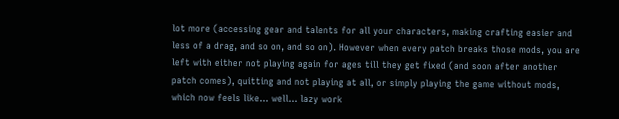lot more (accessing gear and talents for all your characters, making crafting easier and less of a drag, and so on, and so on). However when every patch breaks those mods, you are left with either not playing again for ages till they get fixed (and soon after another patch comes), quitting and not playing at all, or simply playing the game without mods, which now feels like… well… lazy work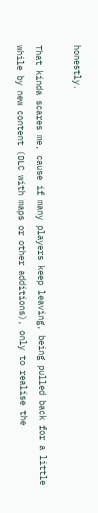honestly.

That kinda scares me, cause if many players keep leaving, being pulled back for a little while by new content (DLC with maps or other additions), only to realise the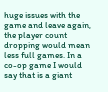huge issues with the game and leave again, the player count dropping would mean less full games. In a co-op game I would say that is a giant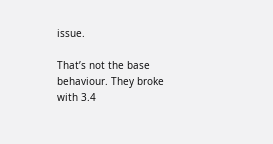issue.

That’s not the base behaviour. They broke with 3.4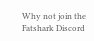Why not join the Fatshark Discord